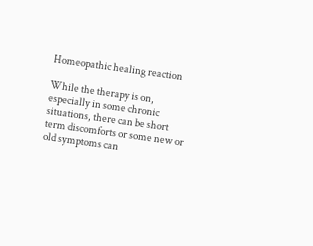Homeopathic healing reaction

While the therapy is on, especially in some chronic situations, there can be short term discomforts or some new or old symptoms can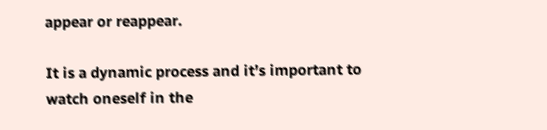appear or reappear.

It is a dynamic process and it’s important to watch oneself in the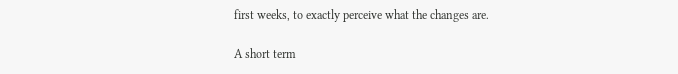first weeks, to exactly perceive what the changes are.

A short term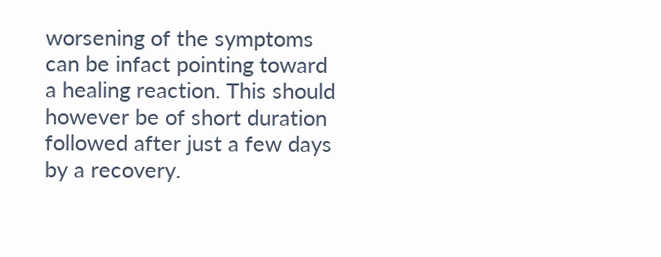worsening of the symptoms can be infact pointing toward a healing reaction. This should however be of short duration followed after just a few days by a recovery.